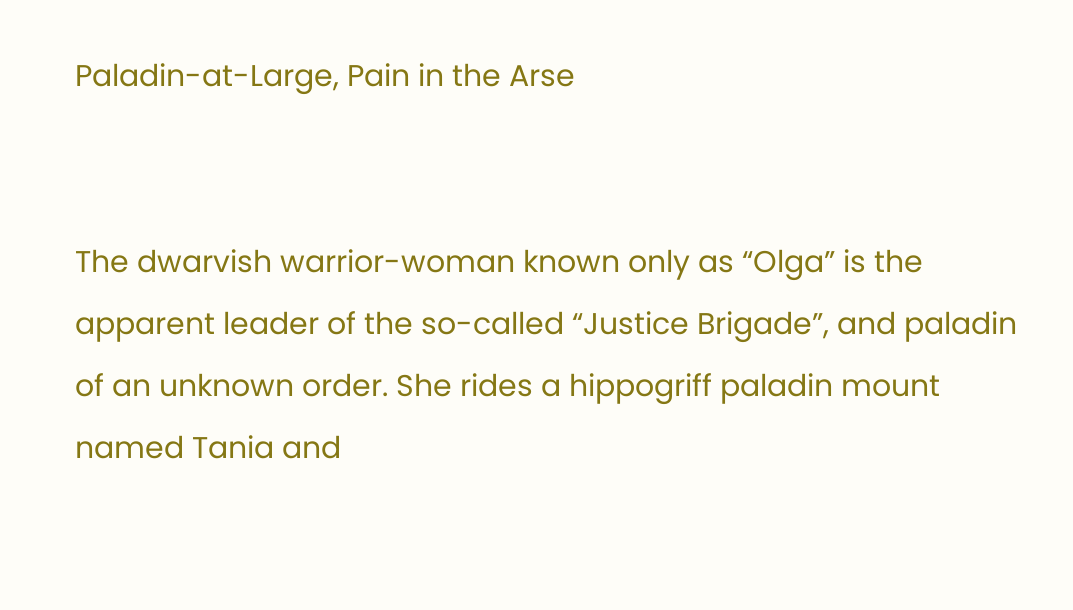Paladin-at-Large, Pain in the Arse


The dwarvish warrior-woman known only as “Olga” is the apparent leader of the so-called “Justice Brigade”, and paladin of an unknown order. She rides a hippogriff paladin mount named Tania and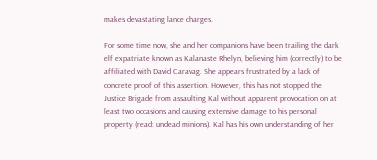makes devastating lance charges.

For some time now, she and her companions have been trailing the dark elf expatriate known as Kalanaste Rhelyn, believing him (correctly) to be affiliated with David Caravag. She appears frustrated by a lack of concrete proof of this assertion. However, this has not stopped the Justice Brigade from assaulting Kal without apparent provocation on at least two occasions and causing extensive damage to his personal property (read: undead minions). Kal has his own understanding of her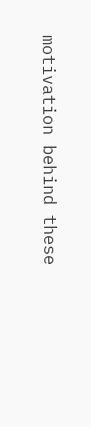motivation behind these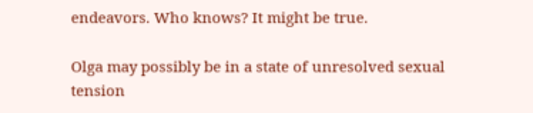endeavors. Who knows? It might be true.

Olga may possibly be in a state of unresolved sexual tension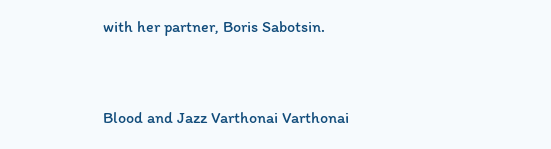with her partner, Boris Sabotsin.


Blood and Jazz Varthonai Varthonai